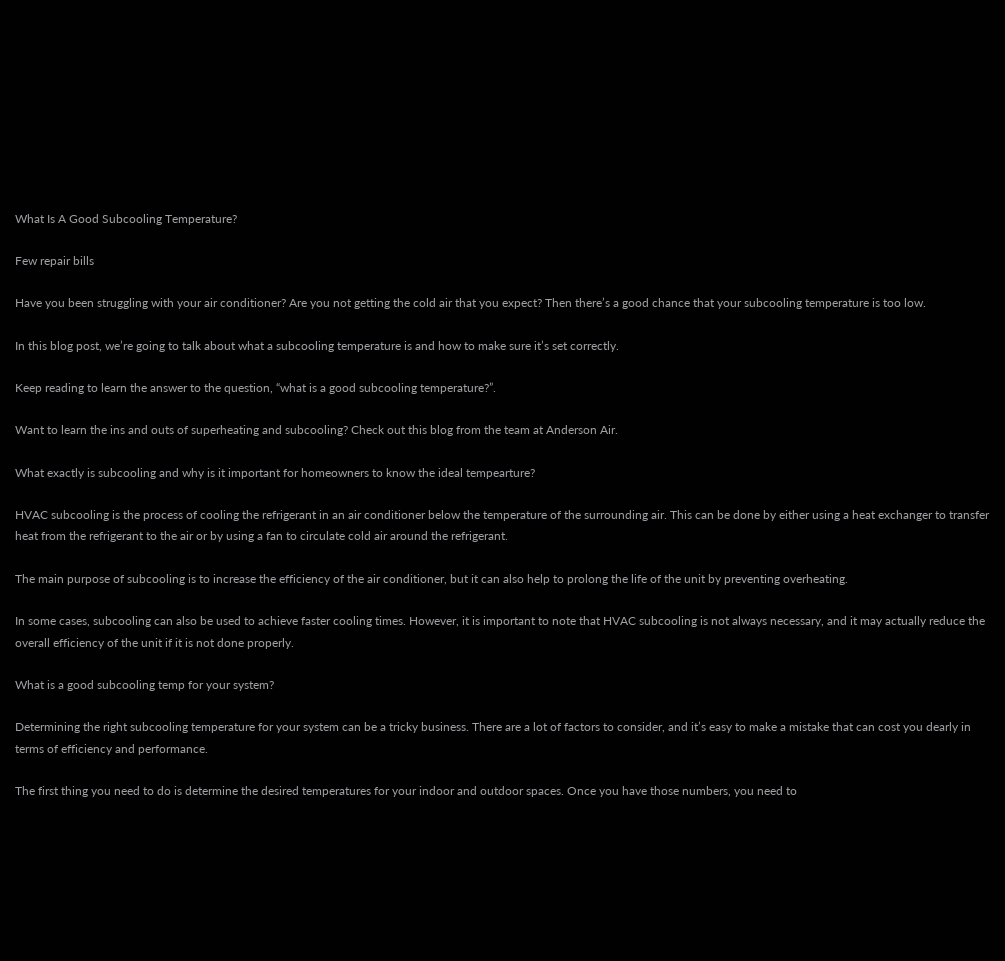What Is A Good Subcooling Temperature?

Few repair bills

Have you been struggling with your air conditioner? Are you not getting the cold air that you expect? Then there’s a good chance that your subcooling temperature is too low.

In this blog post, we’re going to talk about what a subcooling temperature is and how to make sure it’s set correctly.

Keep reading to learn the answer to the question, “what is a good subcooling temperature?”.

Want to learn the ins and outs of superheating and subcooling? Check out this blog from the team at Anderson Air.

What exactly is subcooling and why is it important for homeowners to know the ideal tempearture?

HVAC subcooling is the process of cooling the refrigerant in an air conditioner below the temperature of the surrounding air. This can be done by either using a heat exchanger to transfer heat from the refrigerant to the air or by using a fan to circulate cold air around the refrigerant.

The main purpose of subcooling is to increase the efficiency of the air conditioner, but it can also help to prolong the life of the unit by preventing overheating.

In some cases, subcooling can also be used to achieve faster cooling times. However, it is important to note that HVAC subcooling is not always necessary, and it may actually reduce the overall efficiency of the unit if it is not done properly.

What is a good subcooling temp for your system?

Determining the right subcooling temperature for your system can be a tricky business. There are a lot of factors to consider, and it’s easy to make a mistake that can cost you dearly in terms of efficiency and performance.

The first thing you need to do is determine the desired temperatures for your indoor and outdoor spaces. Once you have those numbers, you need to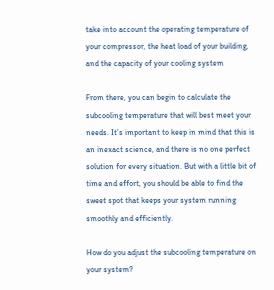take into account the operating temperature of your compressor, the heat load of your building, and the capacity of your cooling system

From there, you can begin to calculate the subcooling temperature that will best meet your needs. It’s important to keep in mind that this is an inexact science, and there is no one perfect solution for every situation. But with a little bit of time and effort, you should be able to find the sweet spot that keeps your system running smoothly and efficiently.

How do you adjust the subcooling temperature on your system?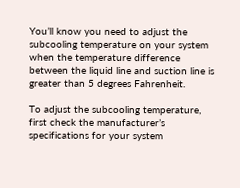You’ll know you need to adjust the subcooling temperature on your system when the temperature difference between the liquid line and suction line is greater than 5 degrees Fahrenheit.

To adjust the subcooling temperature, first check the manufacturer’s specifications for your system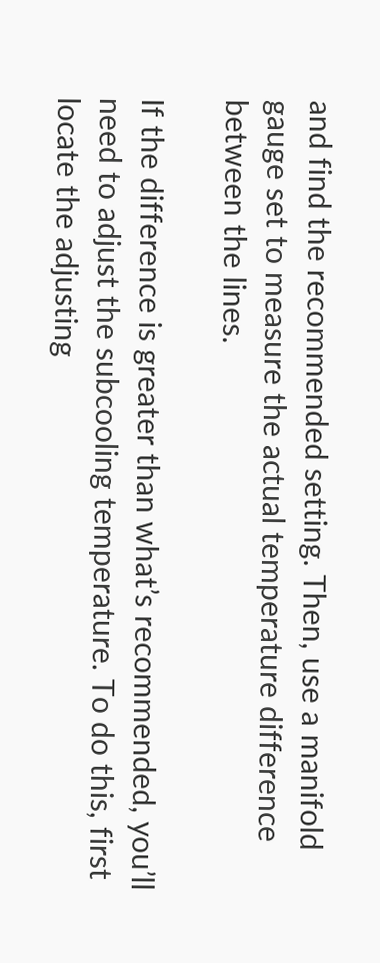and find the recommended setting. Then, use a manifold gauge set to measure the actual temperature difference between the lines.

If the difference is greater than what’s recommended, you’ll need to adjust the subcooling temperature. To do this, first locate the adjusting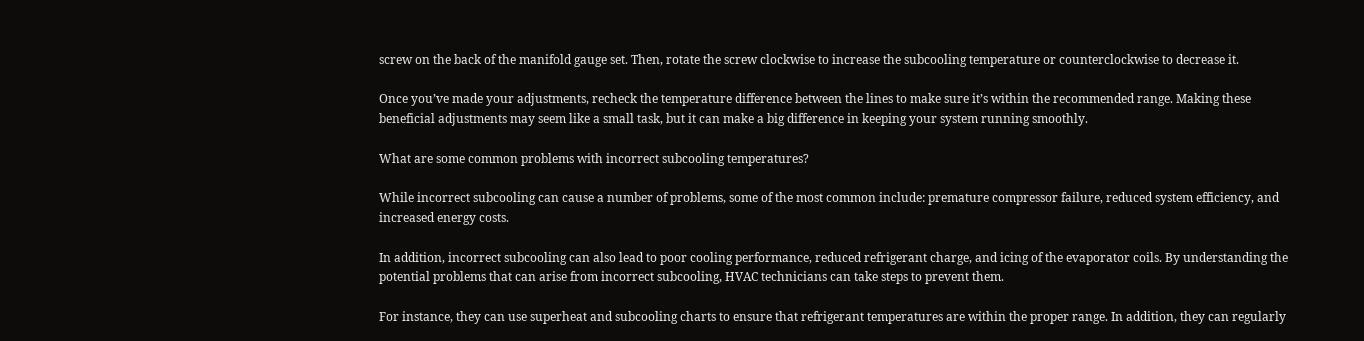screw on the back of the manifold gauge set. Then, rotate the screw clockwise to increase the subcooling temperature or counterclockwise to decrease it.

Once you’ve made your adjustments, recheck the temperature difference between the lines to make sure it’s within the recommended range. Making these beneficial adjustments may seem like a small task, but it can make a big difference in keeping your system running smoothly.

What are some common problems with incorrect subcooling temperatures?

While incorrect subcooling can cause a number of problems, some of the most common include: premature compressor failure, reduced system efficiency, and increased energy costs.

In addition, incorrect subcooling can also lead to poor cooling performance, reduced refrigerant charge, and icing of the evaporator coils. By understanding the potential problems that can arise from incorrect subcooling, HVAC technicians can take steps to prevent them.

For instance, they can use superheat and subcooling charts to ensure that refrigerant temperatures are within the proper range. In addition, they can regularly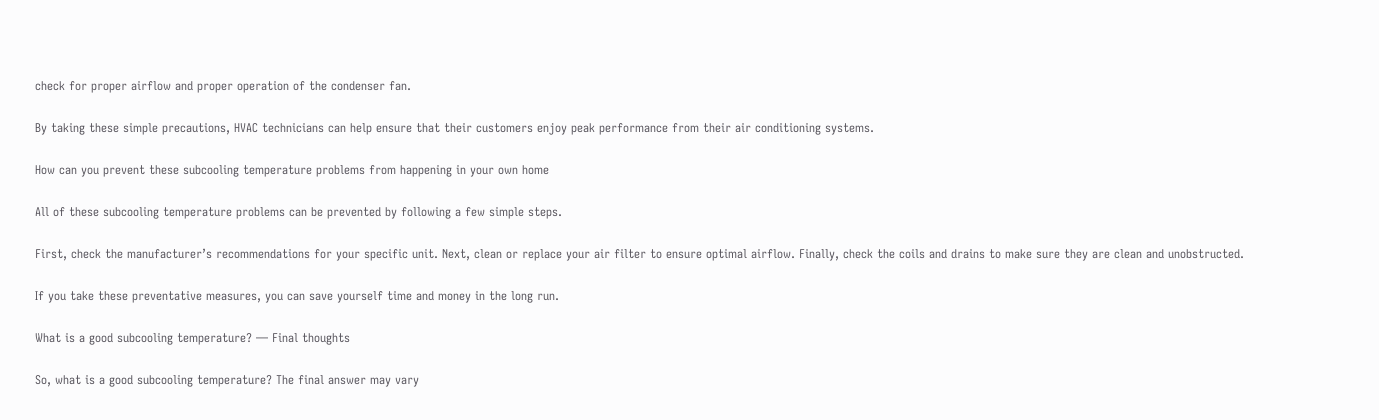check for proper airflow and proper operation of the condenser fan.

By taking these simple precautions, HVAC technicians can help ensure that their customers enjoy peak performance from their air conditioning systems.

How can you prevent these subcooling temperature problems from happening in your own home

All of these subcooling temperature problems can be prevented by following a few simple steps.

First, check the manufacturer’s recommendations for your specific unit. Next, clean or replace your air filter to ensure optimal airflow. Finally, check the coils and drains to make sure they are clean and unobstructed.

If you take these preventative measures, you can save yourself time and money in the long run.

What is a good subcooling temperature? — Final thoughts

So, what is a good subcooling temperature? The final answer may vary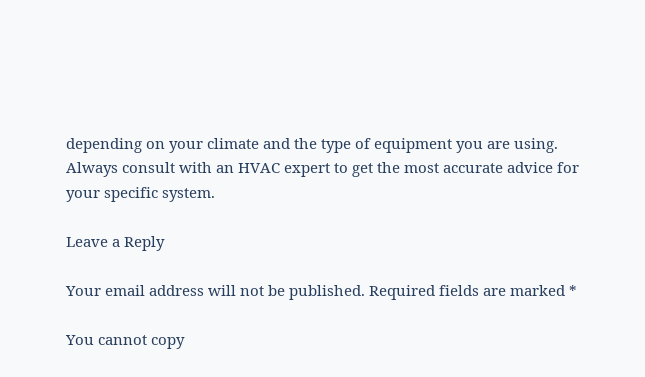depending on your climate and the type of equipment you are using. Always consult with an HVAC expert to get the most accurate advice for your specific system.

Leave a Reply

Your email address will not be published. Required fields are marked *

You cannot copy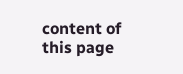content of this page